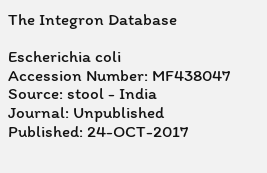The Integron Database

Escherichia coli
Accession Number: MF438047
Source: stool - India
Journal: Unpublished
Published: 24-OCT-2017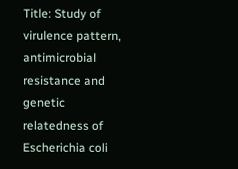Title: Study of virulence pattern, antimicrobial resistance and genetic relatedness of Escherichia coli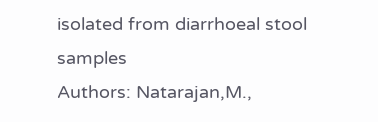isolated from diarrhoeal stool samples
Authors: Natarajan,M.,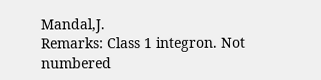Mandal,J.
Remarks: Class 1 integron. Not numbered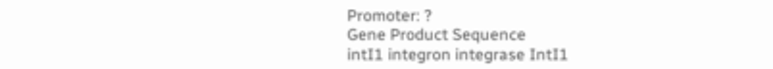Promoter: ?
Gene Product Sequence
intI1 integron integrase IntI1